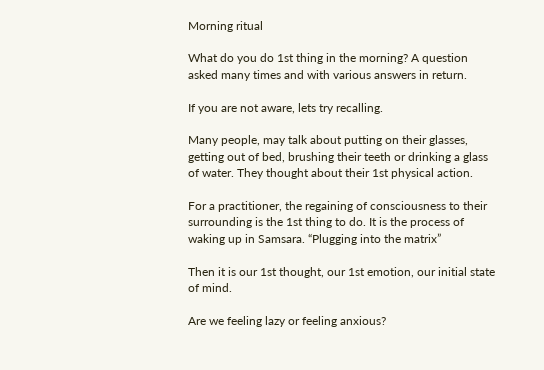Morning ritual

What do you do 1st thing in the morning? A question asked many times and with various answers in return.

If you are not aware, lets try recalling.

Many people, may talk about putting on their glasses, getting out of bed, brushing their teeth or drinking a glass of water. They thought about their 1st physical action.

For a practitioner, the regaining of consciousness to their surrounding is the 1st thing to do. It is the process of waking up in Samsara. “Plugging into the matrix”

Then it is our 1st thought, our 1st emotion, our initial state of mind.

Are we feeling lazy or feeling anxious?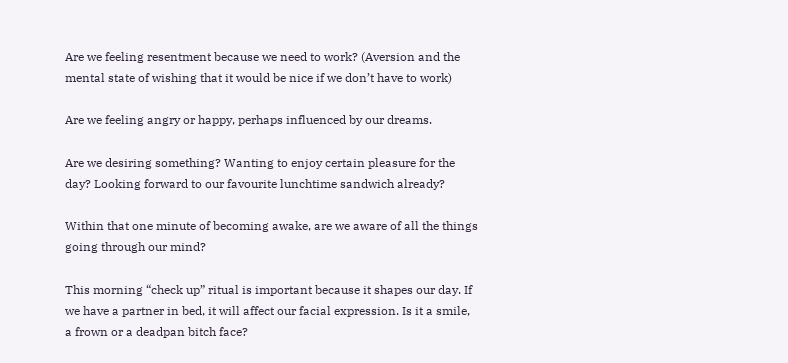Are we feeling resentment because we need to work? (Aversion and the mental state of wishing that it would be nice if we don’t have to work)

Are we feeling angry or happy, perhaps influenced by our dreams.

Are we desiring something? Wanting to enjoy certain pleasure for the day? Looking forward to our favourite lunchtime sandwich already?

Within that one minute of becoming awake, are we aware of all the things going through our mind?

This morning “check up” ritual is important because it shapes our day. If we have a partner in bed, it will affect our facial expression. Is it a smile, a frown or a deadpan bitch face?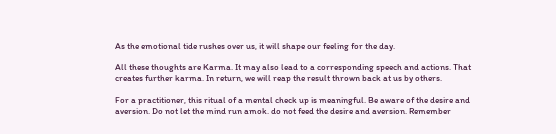As the emotional tide rushes over us, it will shape our feeling for the day.

All these thoughts are Karma. It may also lead to a corresponding speech and actions. That creates further karma. In return, we will reap the result thrown back at us by others.

For a practitioner, this ritual of a mental check up is meaningful. Be aware of the desire and aversion. Do not let the mind run amok. do not feed the desire and aversion. Remember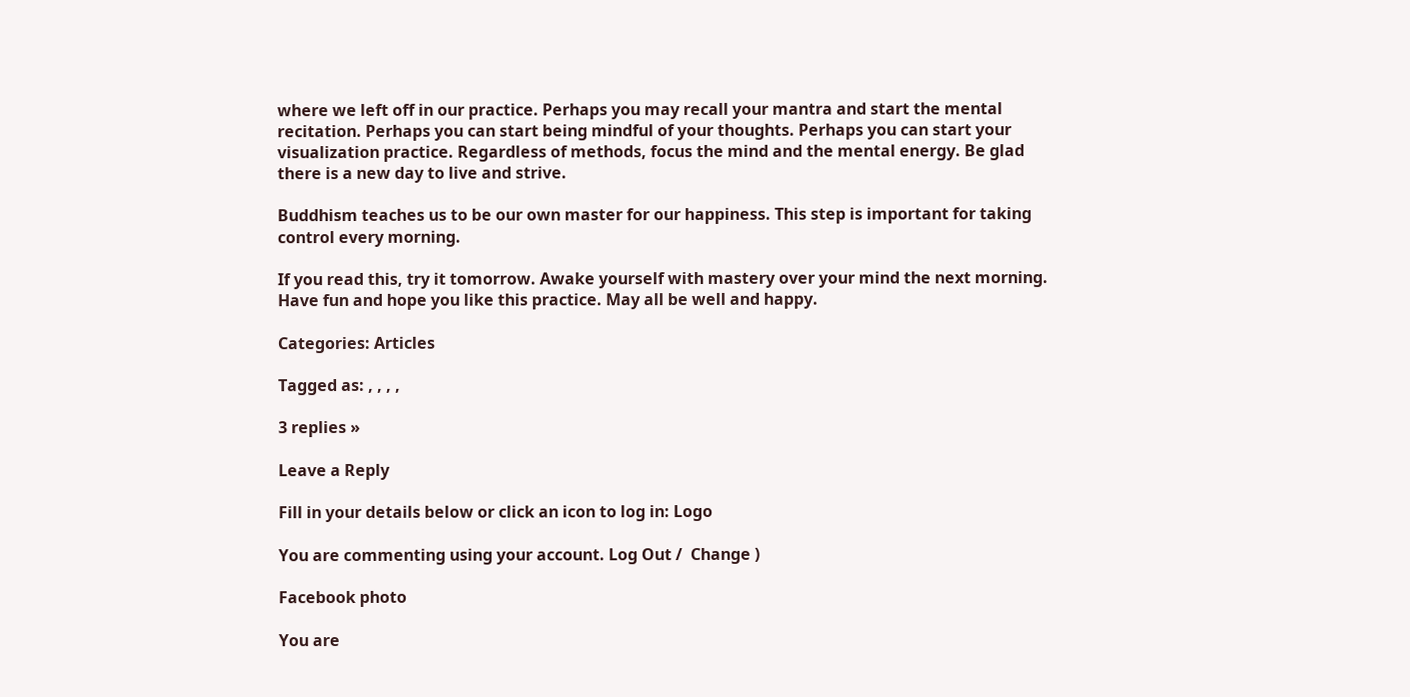where we left off in our practice. Perhaps you may recall your mantra and start the mental recitation. Perhaps you can start being mindful of your thoughts. Perhaps you can start your visualization practice. Regardless of methods, focus the mind and the mental energy. Be glad there is a new day to live and strive.

Buddhism teaches us to be our own master for our happiness. This step is important for taking control every morning.

If you read this, try it tomorrow. Awake yourself with mastery over your mind the next morning. Have fun and hope you like this practice. May all be well and happy.

Categories: Articles

Tagged as: , , , ,

3 replies »

Leave a Reply

Fill in your details below or click an icon to log in: Logo

You are commenting using your account. Log Out /  Change )

Facebook photo

You are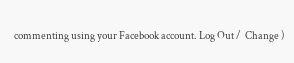commenting using your Facebook account. Log Out /  Change )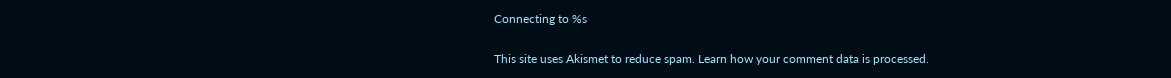Connecting to %s

This site uses Akismet to reduce spam. Learn how your comment data is processed.